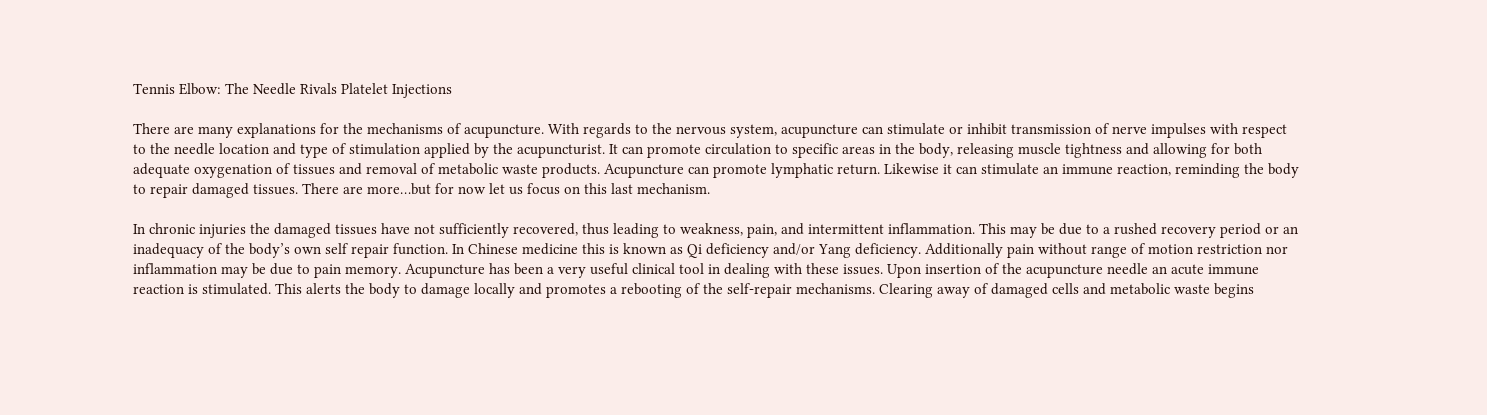Tennis Elbow: The Needle Rivals Platelet Injections

There are many explanations for the mechanisms of acupuncture. With regards to the nervous system, acupuncture can stimulate or inhibit transmission of nerve impulses with respect to the needle location and type of stimulation applied by the acupuncturist. It can promote circulation to specific areas in the body, releasing muscle tightness and allowing for both adequate oxygenation of tissues and removal of metabolic waste products. Acupuncture can promote lymphatic return. Likewise it can stimulate an immune reaction, reminding the body to repair damaged tissues. There are more…but for now let us focus on this last mechanism.

In chronic injuries the damaged tissues have not sufficiently recovered, thus leading to weakness, pain, and intermittent inflammation. This may be due to a rushed recovery period or an inadequacy of the body’s own self repair function. In Chinese medicine this is known as Qi deficiency and/or Yang deficiency. Additionally pain without range of motion restriction nor inflammation may be due to pain memory. Acupuncture has been a very useful clinical tool in dealing with these issues. Upon insertion of the acupuncture needle an acute immune reaction is stimulated. This alerts the body to damage locally and promotes a rebooting of the self-repair mechanisms. Clearing away of damaged cells and metabolic waste begins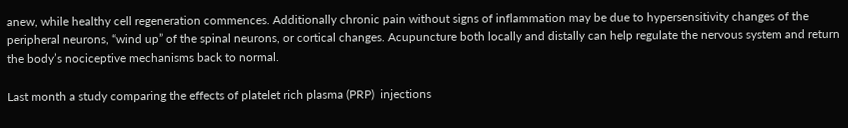anew, while healthy cell regeneration commences. Additionally chronic pain without signs of inflammation may be due to hypersensitivity changes of the peripheral neurons, “wind up” of the spinal neurons, or cortical changes. Acupuncture both locally and distally can help regulate the nervous system and return the body’s nociceptive mechanisms back to normal.

Last month a study comparing the effects of platelet rich plasma (PRP)  injections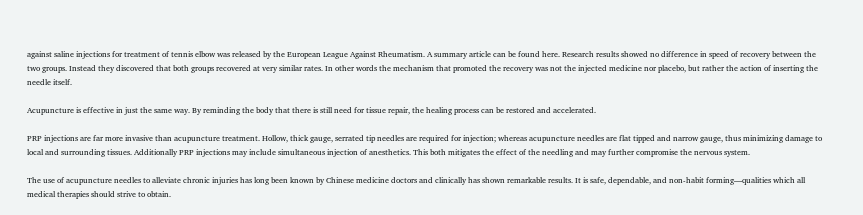against saline injections for treatment of tennis elbow was released by the European League Against Rheumatism. A summary article can be found here. Research results showed no difference in speed of recovery between the two groups. Instead they discovered that both groups recovered at very similar rates. In other words the mechanism that promoted the recovery was not the injected medicine nor placebo, but rather the action of inserting the needle itself.

Acupuncture is effective in just the same way. By reminding the body that there is still need for tissue repair, the healing process can be restored and accelerated.

PRP injections are far more invasive than acupuncture treatment. Hollow, thick gauge, serrated tip needles are required for injection; whereas acupuncture needles are flat tipped and narrow gauge, thus minimizing damage to local and surrounding tissues. Additionally PRP injections may include simultaneous injection of anesthetics. This both mitigates the effect of the needling and may further compromise the nervous system.

The use of acupuncture needles to alleviate chronic injuries has long been known by Chinese medicine doctors and clinically has shown remarkable results. It is safe, dependable, and non-habit forming—qualities which all medical therapies should strive to obtain.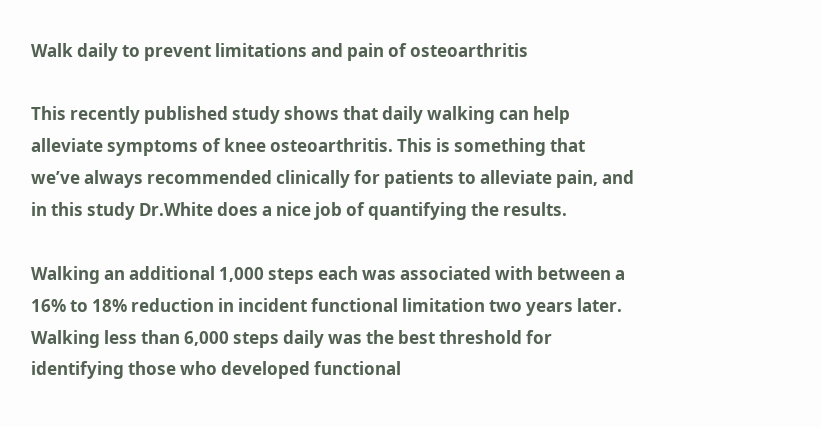Walk daily to prevent limitations and pain of osteoarthritis

This recently published study shows that daily walking can help alleviate symptoms of knee osteoarthritis. This is something that we’ve always recommended clinically for patients to alleviate pain, and in this study Dr.White does a nice job of quantifying the results.

Walking an additional 1,000 steps each was associated with between a 16% to 18% reduction in incident functional limitation two years later. Walking less than 6,000 steps daily was the best threshold for identifying those who developed functional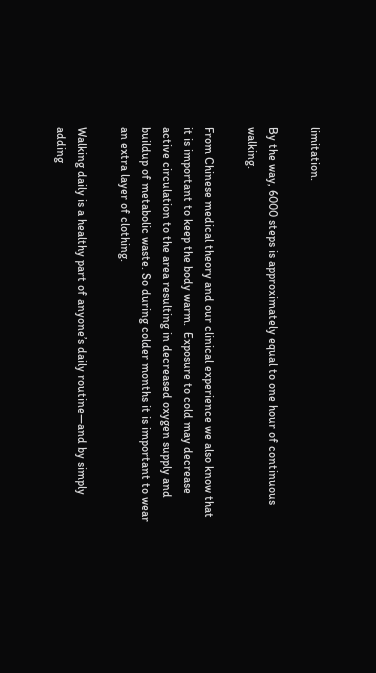limitation.

By the way, 6000 steps is approximately equal to one hour of continuous walking.

From Chinese medical theory and our clinical experience we also know that it is important to keep the body warm.  Exposure to cold may decrease active circulation to the area resulting in decreased oxygen supply and buildup of metabolic waste. So during colder months it is important to wear an extra layer of clothing.

Walking daily is a healthy part of anyone’s daily routine—and by simply adding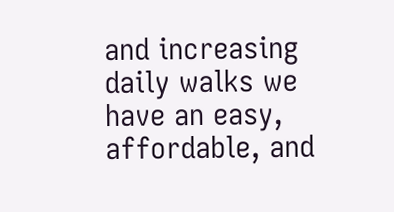and increasing daily walks we have an easy, affordable, and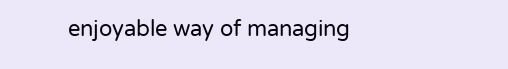enjoyable way of managing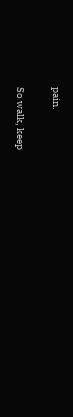pain.

So walk, keep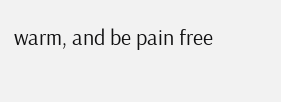warm, and be pain free